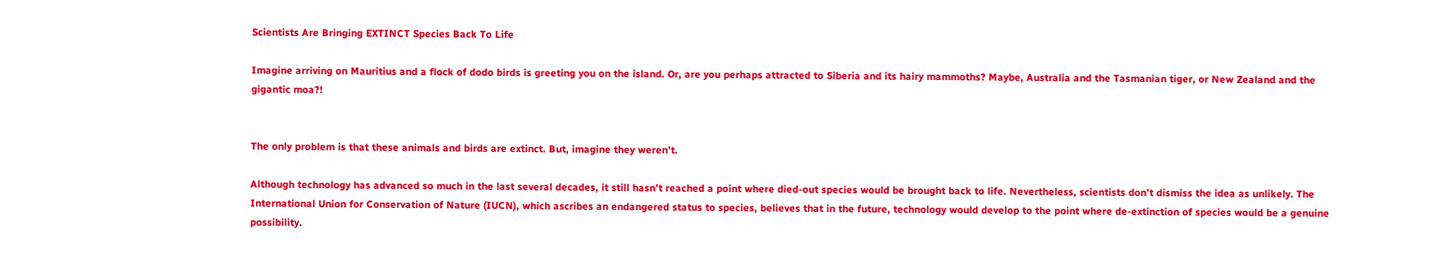Scientists Are Bringing EXTINCT Species Back To Life

Imagine arriving on Mauritius and a flock of dodo birds is greeting you on the island. Or, are you perhaps attracted to Siberia and its hairy mammoths? Maybe, Australia and the Tasmanian tiger, or New Zealand and the gigantic moa?!


The only problem is that these animals and birds are extinct. But, imagine they weren’t.

Although technology has advanced so much in the last several decades, it still hasn’t reached a point where died-out species would be brought back to life. Nevertheless, scientists don’t dismiss the idea as unlikely. The International Union for Conservation of Nature (IUCN), which ascribes an endangered status to species, believes that in the future, technology would develop to the point where de-extinction of species would be a genuine possibility.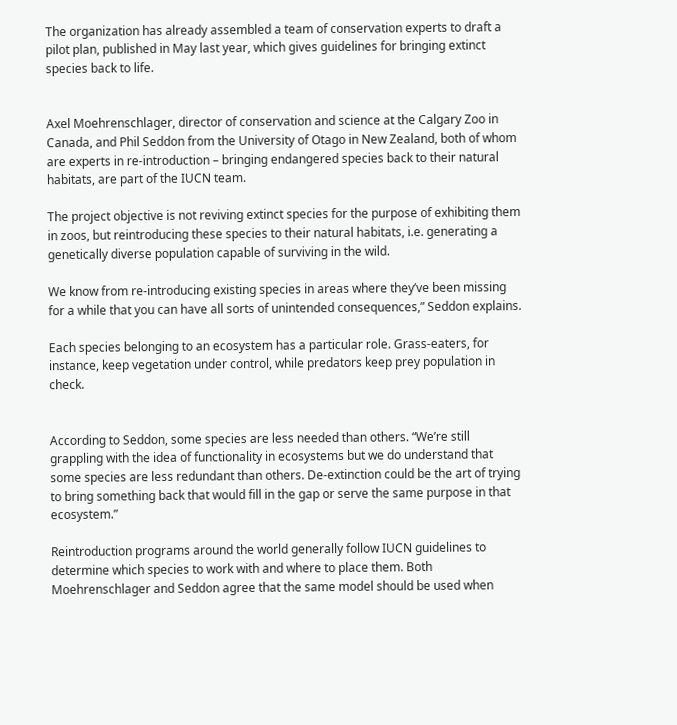The organization has already assembled a team of conservation experts to draft a pilot plan, published in May last year, which gives guidelines for bringing extinct species back to life.


Axel Moehrenschlager, director of conservation and science at the Calgary Zoo in Canada, and Phil Seddon from the University of Otago in New Zealand, both of whom are experts in re-introduction – bringing endangered species back to their natural habitats, are part of the IUCN team.

The project objective is not reviving extinct species for the purpose of exhibiting them in zoos, but reintroducing these species to their natural habitats, i.e. generating a genetically diverse population capable of surviving in the wild.

We know from re-introducing existing species in areas where they’ve been missing for a while that you can have all sorts of unintended consequences,” Seddon explains.

Each species belonging to an ecosystem has a particular role. Grass-eaters, for instance, keep vegetation under control, while predators keep prey population in check.


According to Seddon, some species are less needed than others. “We’re still grappling with the idea of functionality in ecosystems but we do understand that some species are less redundant than others. De-extinction could be the art of trying to bring something back that would fill in the gap or serve the same purpose in that ecosystem.”

Reintroduction programs around the world generally follow IUCN guidelines to determine which species to work with and where to place them. Both Moehrenschlager and Seddon agree that the same model should be used when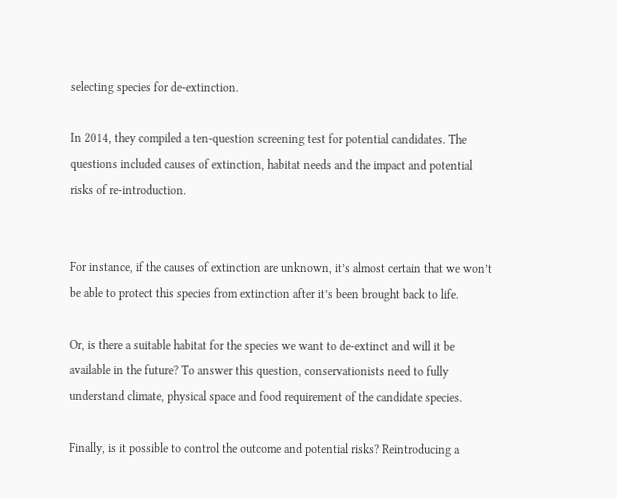selecting species for de-extinction.

In 2014, they compiled a ten-question screening test for potential candidates. The questions included causes of extinction, habitat needs and the impact and potential risks of re-introduction.


For instance, if the causes of extinction are unknown, it’s almost certain that we won’t be able to protect this species from extinction after it’s been brought back to life.

Or, is there a suitable habitat for the species we want to de-extinct and will it be available in the future? To answer this question, conservationists need to fully understand climate, physical space and food requirement of the candidate species.

Finally, is it possible to control the outcome and potential risks? Reintroducing a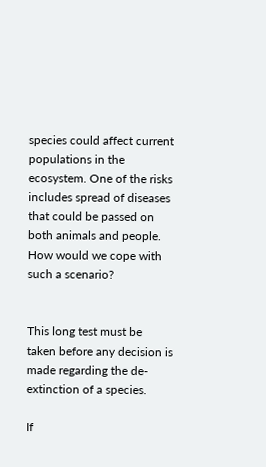species could affect current populations in the ecosystem. One of the risks includes spread of diseases that could be passed on both animals and people. How would we cope with such a scenario?


This long test must be taken before any decision is made regarding the de-extinction of a species.

If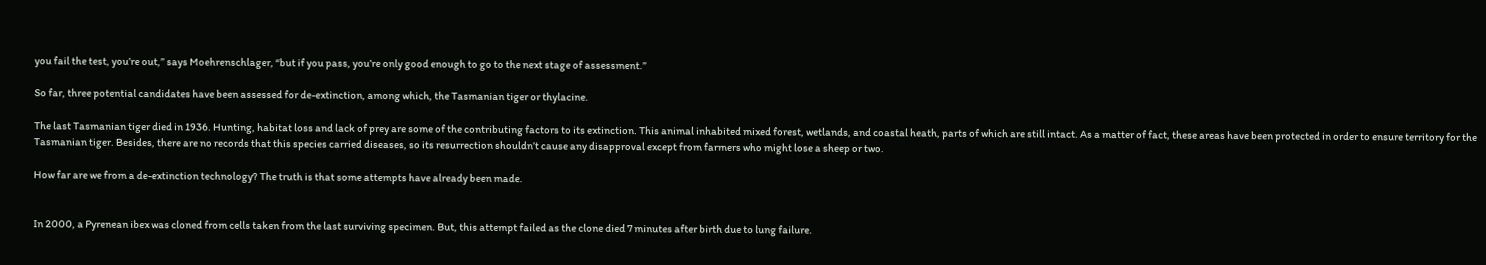you fail the test, you’re out,” says Moehrenschlager, “but if you pass, you’re only good enough to go to the next stage of assessment.”

So far, three potential candidates have been assessed for de-extinction, among which, the Tasmanian tiger or thylacine.

The last Tasmanian tiger died in 1936. Hunting, habitat loss and lack of prey are some of the contributing factors to its extinction. This animal inhabited mixed forest, wetlands, and coastal heath, parts of which are still intact. As a matter of fact, these areas have been protected in order to ensure territory for the Tasmanian tiger. Besides, there are no records that this species carried diseases, so its resurrection shouldn’t cause any disapproval except from farmers who might lose a sheep or two.

How far are we from a de-extinction technology? The truth is that some attempts have already been made.


In 2000, a Pyrenean ibex was cloned from cells taken from the last surviving specimen. But, this attempt failed as the clone died 7 minutes after birth due to lung failure.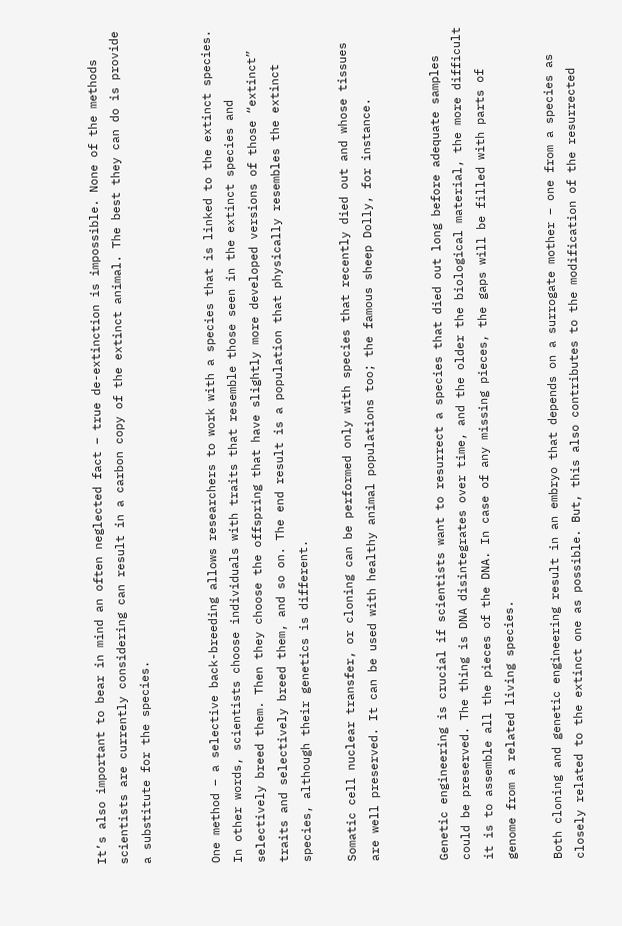It’s also important to bear in mind an often neglected fact – true de-extinction is impossible. None of the methods scientists are currently considering can result in a carbon copy of the extinct animal. The best they can do is provide a substitute for the species.


One method – a selective back-breeding allows researchers to work with a species that is linked to the extinct species. In other words, scientists choose individuals with traits that resemble those seen in the extinct species and selectively breed them. Then they choose the offspring that have slightly more developed versions of those “extinct” traits and selectively breed them, and so on. The end result is a population that physically resembles the extinct species, although their genetics is different.

Somatic cell nuclear transfer, or cloning can be performed only with species that recently died out and whose tissues are well preserved. It can be used with healthy animal populations too; the famous sheep Dolly, for instance.


Genetic engineering is crucial if scientists want to resurrect a species that died out long before adequate samples could be preserved. The thing is DNA disintegrates over time, and the older the biological material, the more difficult it is to assemble all the pieces of the DNA. In case of any missing pieces, the gaps will be filled with parts of genome from a related living species.

Both cloning and genetic engineering result in an embryo that depends on a surrogate mother – one from a species as closely related to the extinct one as possible. But, this also contributes to the modification of the resurrected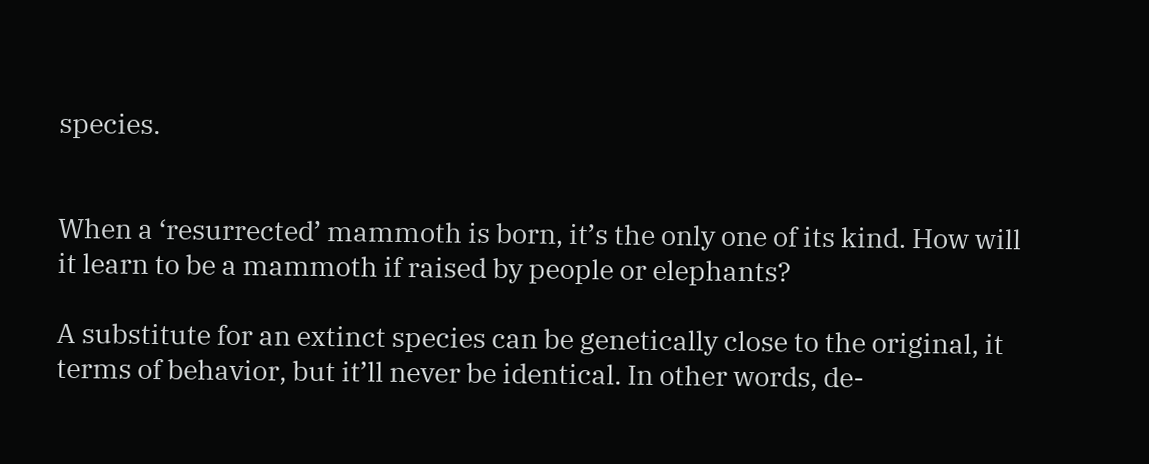species.


When a ‘resurrected’ mammoth is born, it’s the only one of its kind. How will it learn to be a mammoth if raised by people or elephants?

A substitute for an extinct species can be genetically close to the original, it terms of behavior, but it’ll never be identical. In other words, de-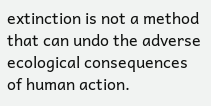extinction is not a method that can undo the adverse ecological consequences of human action.